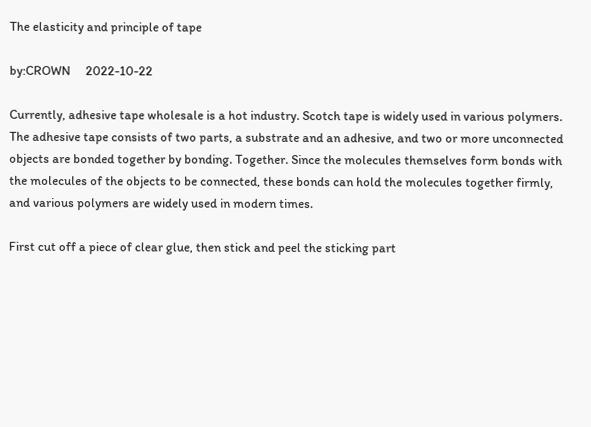The elasticity and principle of tape

by:CROWN     2022-10-22

Currently, adhesive tape wholesale is a hot industry. Scotch tape is widely used in various polymers. The adhesive tape consists of two parts, a substrate and an adhesive, and two or more unconnected objects are bonded together by bonding. Together. Since the molecules themselves form bonds with the molecules of the objects to be connected, these bonds can hold the molecules together firmly, and various polymers are widely used in modern times.

First cut off a piece of clear glue, then stick and peel the sticking part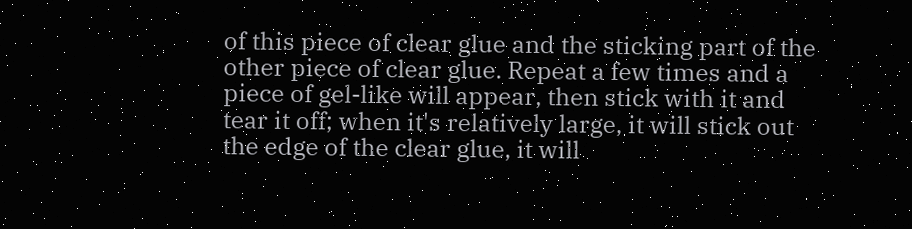of this piece of clear glue and the sticking part of the other piece of clear glue. Repeat a few times and a piece of gel-like will appear, then stick with it and tear it off; when it's relatively large, it will stick out the edge of the clear glue, it will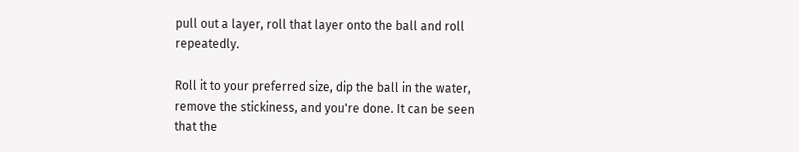pull out a layer, roll that layer onto the ball and roll repeatedly.

Roll it to your preferred size, dip the ball in the water, remove the stickiness, and you're done. It can be seen that the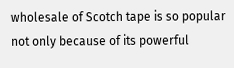wholesale of Scotch tape is so popular not only because of its powerful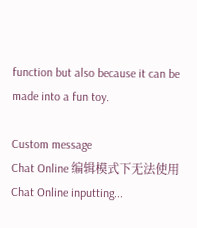function but also because it can be made into a fun toy.

Custom message
Chat Online 编辑模式下无法使用
Chat Online inputting...